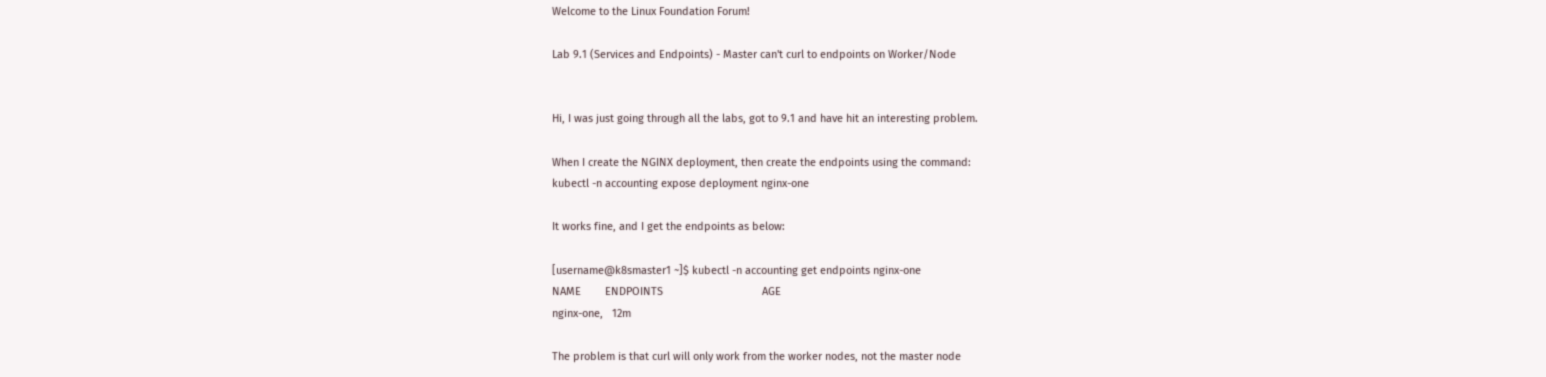Welcome to the Linux Foundation Forum!

Lab 9.1 (Services and Endpoints) - Master can't curl to endpoints on Worker/Node


Hi, I was just going through all the labs, got to 9.1 and have hit an interesting problem.

When I create the NGINX deployment, then create the endpoints using the command:
kubectl -n accounting expose deployment nginx-one

It works fine, and I get the endpoints as below:

[username@k8smaster1 ~]$ kubectl -n accounting get endpoints nginx-one
NAME        ENDPOINTS                                 AGE
nginx-one,   12m

The problem is that curl will only work from the worker nodes, not the master node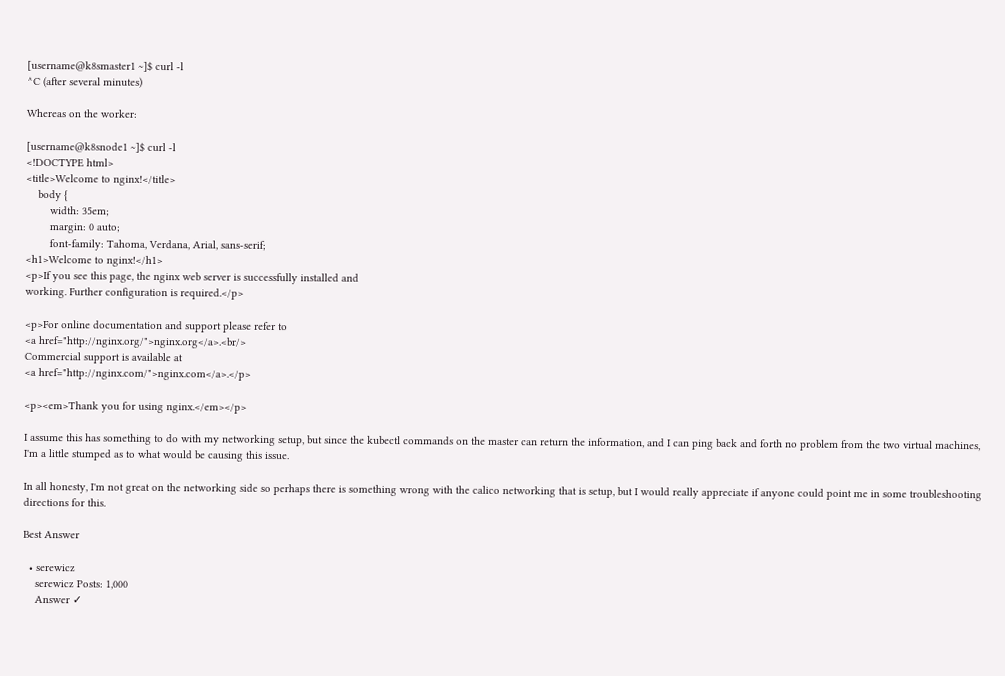[username@k8smaster1 ~]$ curl -l
^C (after several minutes)

Whereas on the worker:

[username@k8snode1 ~]$ curl -l
<!DOCTYPE html>
<title>Welcome to nginx!</title>
    body {
        width: 35em;
        margin: 0 auto;
        font-family: Tahoma, Verdana, Arial, sans-serif;
<h1>Welcome to nginx!</h1>
<p>If you see this page, the nginx web server is successfully installed and
working. Further configuration is required.</p>

<p>For online documentation and support please refer to
<a href="http://nginx.org/">nginx.org</a>.<br/>
Commercial support is available at
<a href="http://nginx.com/">nginx.com</a>.</p>

<p><em>Thank you for using nginx.</em></p>

I assume this has something to do with my networking setup, but since the kubectl commands on the master can return the information, and I can ping back and forth no problem from the two virtual machines, I'm a little stumped as to what would be causing this issue.

In all honesty, I'm not great on the networking side so perhaps there is something wrong with the calico networking that is setup, but I would really appreciate if anyone could point me in some troubleshooting directions for this.

Best Answer

  • serewicz
    serewicz Posts: 1,000
    Answer ✓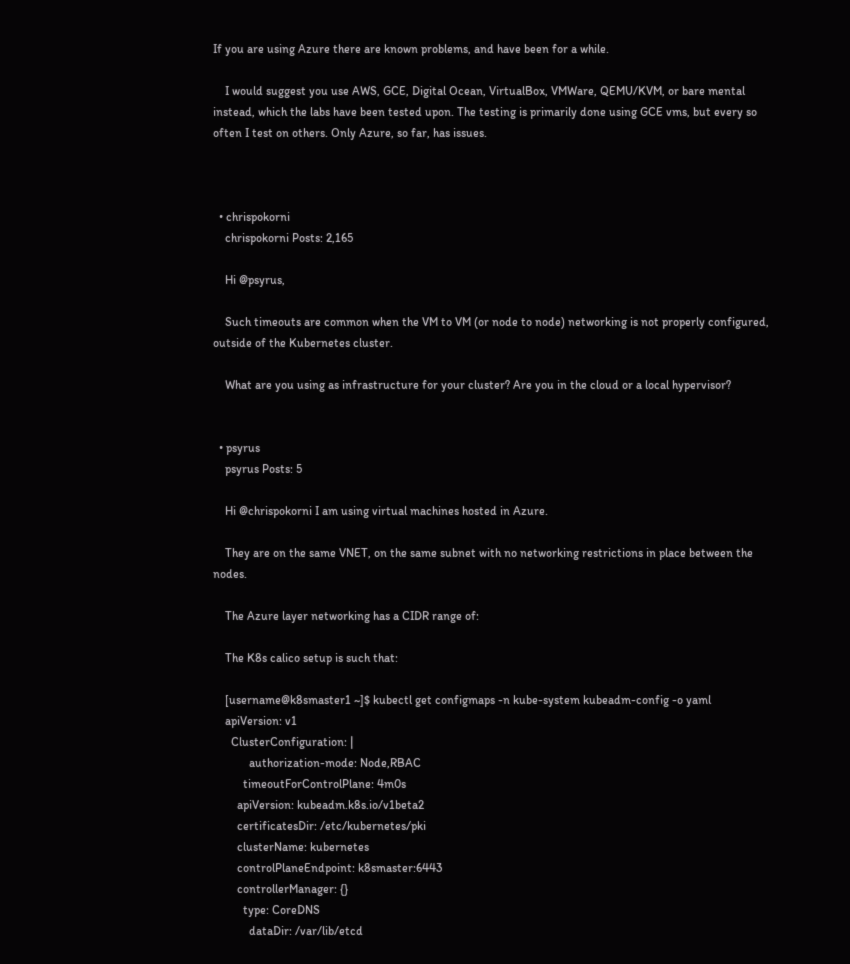If you are using Azure there are known problems, and have been for a while.

    I would suggest you use AWS, GCE, Digital Ocean, VirtualBox, VMWare, QEMU/KVM, or bare mental instead, which the labs have been tested upon. The testing is primarily done using GCE vms, but every so often I test on others. Only Azure, so far, has issues.



  • chrispokorni
    chrispokorni Posts: 2,165

    Hi @psyrus,

    Such timeouts are common when the VM to VM (or node to node) networking is not properly configured, outside of the Kubernetes cluster.

    What are you using as infrastructure for your cluster? Are you in the cloud or a local hypervisor?


  • psyrus
    psyrus Posts: 5

    Hi @chrispokorni I am using virtual machines hosted in Azure.

    They are on the same VNET, on the same subnet with no networking restrictions in place between the nodes.

    The Azure layer networking has a CIDR range of:

    The K8s calico setup is such that:

    [username@k8smaster1 ~]$ kubectl get configmaps -n kube-system kubeadm-config -o yaml
    apiVersion: v1
      ClusterConfiguration: |
            authorization-mode: Node,RBAC
          timeoutForControlPlane: 4m0s
        apiVersion: kubeadm.k8s.io/v1beta2
        certificatesDir: /etc/kubernetes/pki
        clusterName: kubernetes
        controlPlaneEndpoint: k8smaster:6443
        controllerManager: {}
          type: CoreDNS
            dataDir: /var/lib/etcd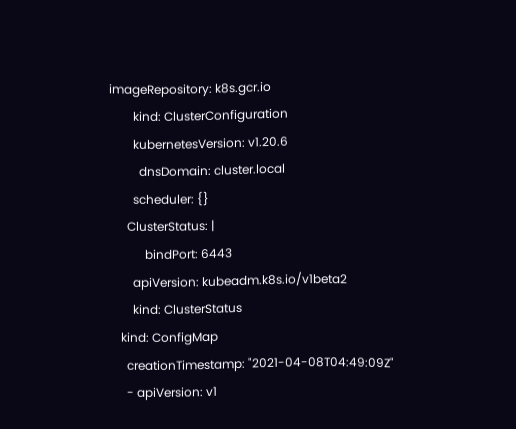imageRepository: k8s.gcr.io
        kind: ClusterConfiguration
        kubernetesVersion: v1.20.6
          dnsDomain: cluster.local
        scheduler: {}
      ClusterStatus: |
            bindPort: 6443
        apiVersion: kubeadm.k8s.io/v1beta2
        kind: ClusterStatus
    kind: ConfigMap
      creationTimestamp: "2021-04-08T04:49:09Z"
      - apiVersion: v1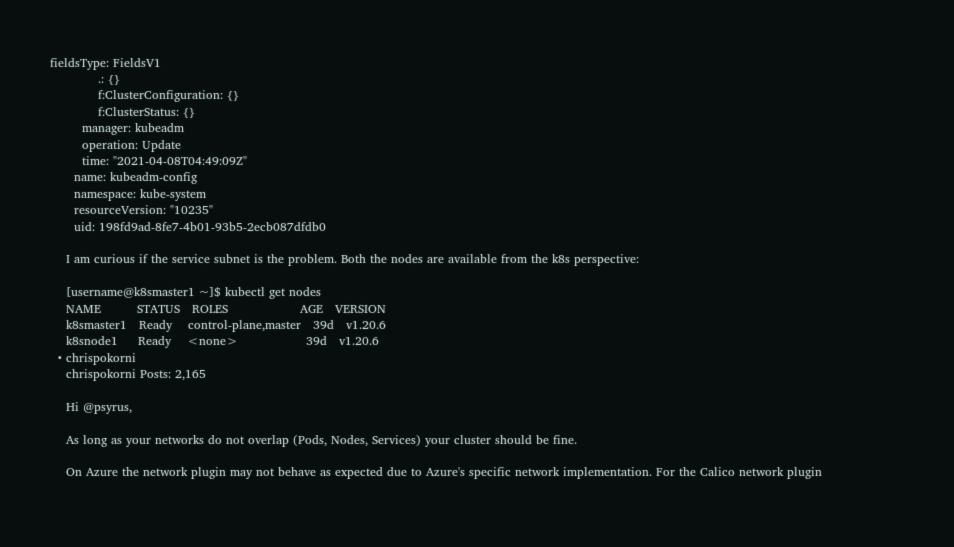fieldsType: FieldsV1
            .: {}
            f:ClusterConfiguration: {}
            f:ClusterStatus: {}
        manager: kubeadm
        operation: Update
        time: "2021-04-08T04:49:09Z"
      name: kubeadm-config
      namespace: kube-system
      resourceVersion: "10235"
      uid: 198fd9ad-8fe7-4b01-93b5-2ecb087dfdb0

    I am curious if the service subnet is the problem. Both the nodes are available from the k8s perspective:

    [username@k8smaster1 ~]$ kubectl get nodes
    NAME         STATUS   ROLES                  AGE   VERSION
    k8smaster1   Ready    control-plane,master   39d   v1.20.6
    k8snode1     Ready    <none>                 39d   v1.20.6
  • chrispokorni
    chrispokorni Posts: 2,165

    Hi @psyrus,

    As long as your networks do not overlap (Pods, Nodes, Services) your cluster should be fine.

    On Azure the network plugin may not behave as expected due to Azure's specific network implementation. For the Calico network plugin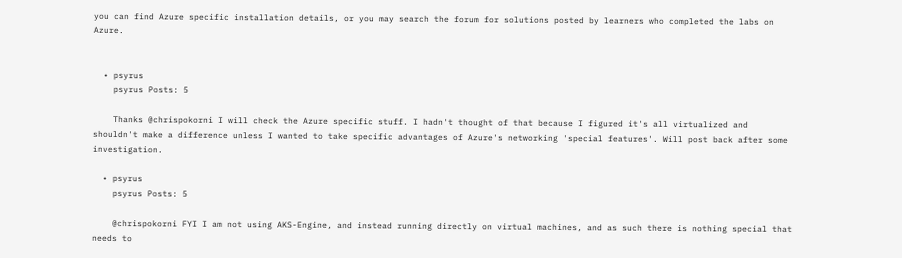you can find Azure specific installation details, or you may search the forum for solutions posted by learners who completed the labs on Azure.


  • psyrus
    psyrus Posts: 5

    Thanks @chrispokorni I will check the Azure specific stuff. I hadn't thought of that because I figured it's all virtualized and shouldn't make a difference unless I wanted to take specific advantages of Azure's networking 'special features'. Will post back after some investigation.

  • psyrus
    psyrus Posts: 5

    @chrispokorni FYI I am not using AKS-Engine, and instead running directly on virtual machines, and as such there is nothing special that needs to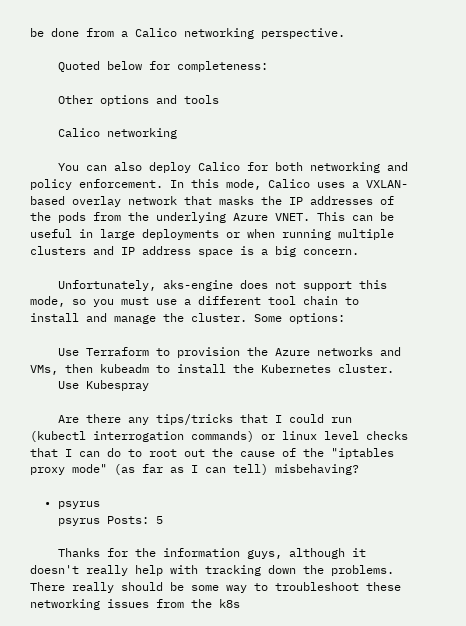be done from a Calico networking perspective.

    Quoted below for completeness:

    Other options and tools

    Calico networking

    You can also deploy Calico for both networking and policy enforcement. In this mode, Calico uses a VXLAN-based overlay network that masks the IP addresses of the pods from the underlying Azure VNET. This can be useful in large deployments or when running multiple clusters and IP address space is a big concern.

    Unfortunately, aks-engine does not support this mode, so you must use a different tool chain to install and manage the cluster. Some options:

    Use Terraform to provision the Azure networks and VMs, then kubeadm to install the Kubernetes cluster.
    Use Kubespray

    Are there any tips/tricks that I could run (kubectl interrogation commands) or linux level checks that I can do to root out the cause of the "iptables proxy mode" (as far as I can tell) misbehaving?

  • psyrus
    psyrus Posts: 5

    Thanks for the information guys, although it doesn't really help with tracking down the problems. There really should be some way to troubleshoot these networking issues from the k8s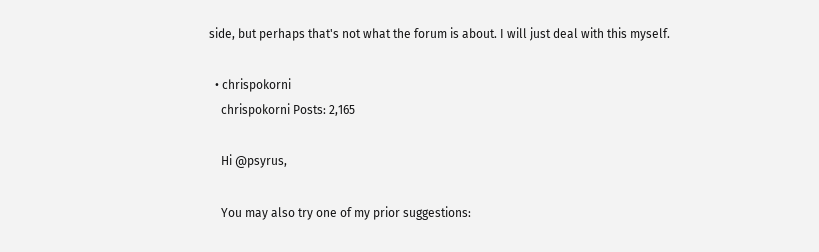side, but perhaps that's not what the forum is about. I will just deal with this myself.

  • chrispokorni
    chrispokorni Posts: 2,165

    Hi @psyrus,

    You may also try one of my prior suggestions: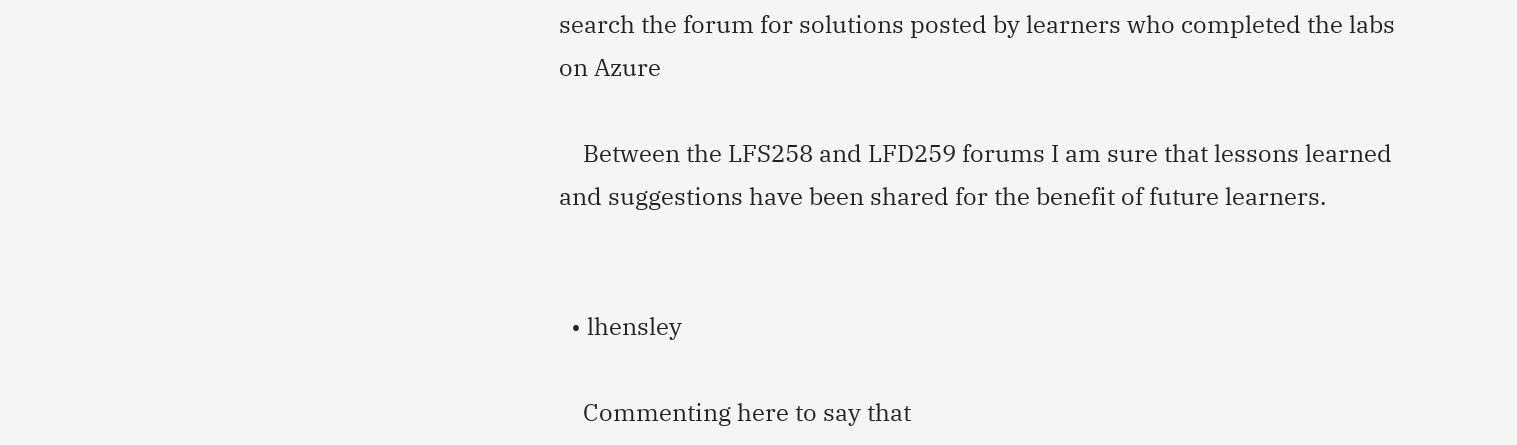search the forum for solutions posted by learners who completed the labs on Azure

    Between the LFS258 and LFD259 forums I am sure that lessons learned and suggestions have been shared for the benefit of future learners.


  • lhensley

    Commenting here to say that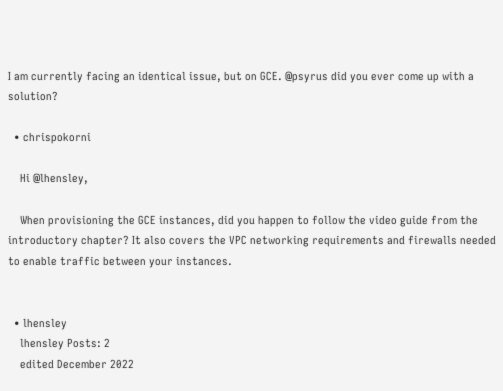I am currently facing an identical issue, but on GCE. @psyrus did you ever come up with a solution?

  • chrispokorni

    Hi @lhensley,

    When provisioning the GCE instances, did you happen to follow the video guide from the introductory chapter? It also covers the VPC networking requirements and firewalls needed to enable traffic between your instances.


  • lhensley
    lhensley Posts: 2
    edited December 2022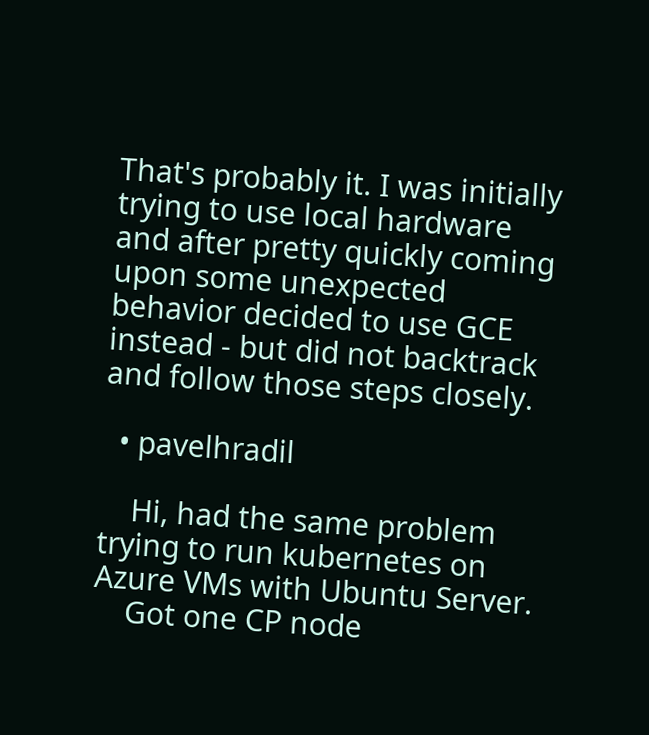That's probably it. I was initially trying to use local hardware and after pretty quickly coming upon some unexpected behavior decided to use GCE instead - but did not backtrack and follow those steps closely.

  • pavelhradil

    Hi, had the same problem trying to run kubernetes on Azure VMs with Ubuntu Server.
    Got one CP node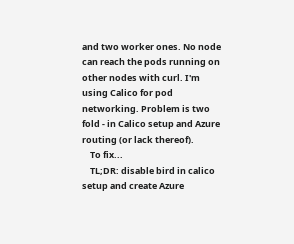and two worker ones. No node can reach the pods running on other nodes with curl. I'm using Calico for pod networking. Problem is two fold - in Calico setup and Azure routing (or lack thereof).
    To fix...
    TL;DR: disable bird in calico setup and create Azure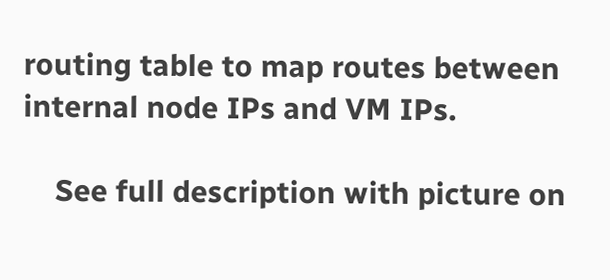routing table to map routes between internal node IPs and VM IPs.

    See full description with picture on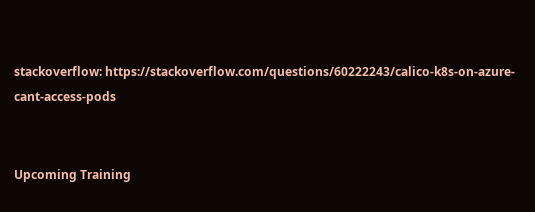stackoverflow: https://stackoverflow.com/questions/60222243/calico-k8s-on-azure-cant-access-pods


Upcoming Training